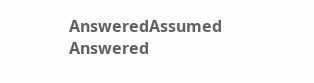AnsweredAssumed Answered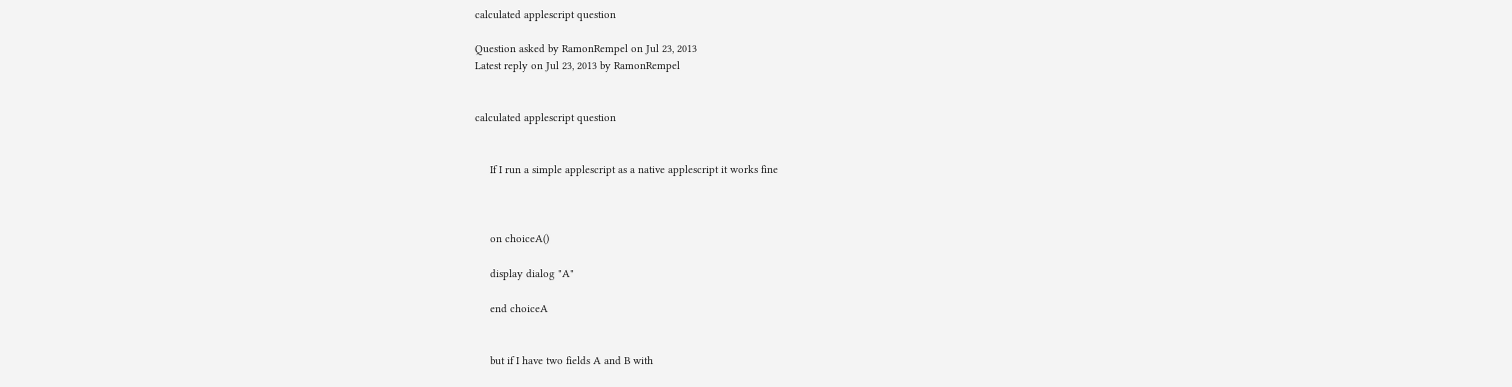calculated applescript question

Question asked by RamonRempel on Jul 23, 2013
Latest reply on Jul 23, 2013 by RamonRempel


calculated applescript question


     If I run a simple applescript as a native applescript it works fine



     on choiceA()

     display dialog "A"

     end choiceA


     but if I have two fields A and B with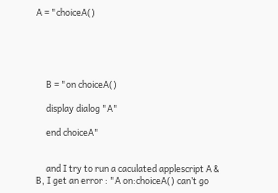A = "choiceA()





     B = "on choiceA()

     display dialog "A"

     end choiceA"


     and I try to run a caculated applescript A & B, I get an error : "A on:choiceA() can’t go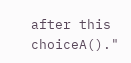after this choiceA()."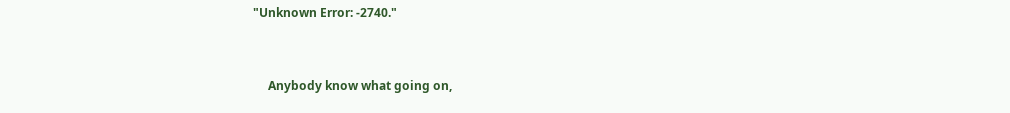"Unknown Error: -2740."


     Anybody know what going on,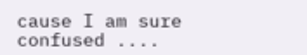cause I am sure confused ....